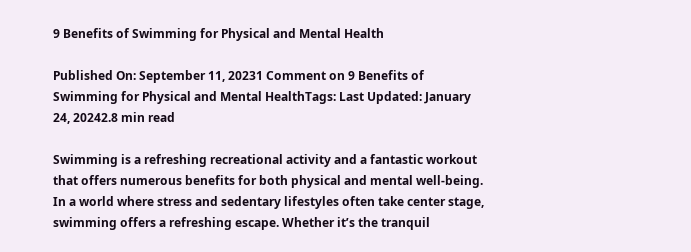9 Benefits of Swimming for Physical and Mental Health

Published On: September 11, 20231 Comment on 9 Benefits of Swimming for Physical and Mental HealthTags: Last Updated: January 24, 20242.8 min read

Swimming is a refreshing recreational activity and a fantastic workout that offers numerous benefits for both physical and mental well-being. In a world where stress and sedentary lifestyles often take center stage, swimming offers a refreshing escape. Whether it’s the tranquil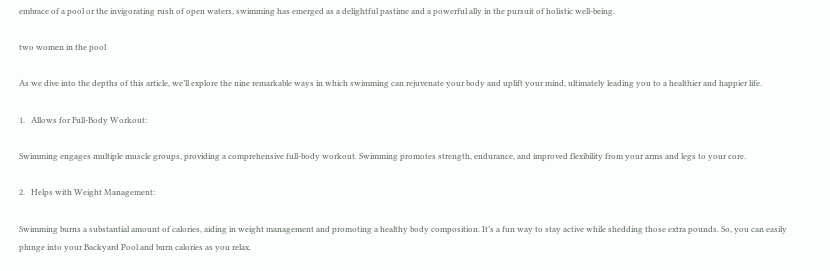embrace of a pool or the invigorating rush of open waters, swimming has emerged as a delightful pastime and a powerful ally in the pursuit of holistic well-being.

two women in the pool

As we dive into the depths of this article, we’ll explore the nine remarkable ways in which swimming can rejuvenate your body and uplift your mind, ultimately leading you to a healthier and happier life.

1.   Allows for Full-Body Workout:

Swimming engages multiple muscle groups, providing a comprehensive full-body workout. Swimming promotes strength, endurance, and improved flexibility from your arms and legs to your core.

2.   Helps with Weight Management:

Swimming burns a substantial amount of calories, aiding in weight management and promoting a healthy body composition. It’s a fun way to stay active while shedding those extra pounds. So, you can easily plunge into your Backyard Pool and burn calories as you relax.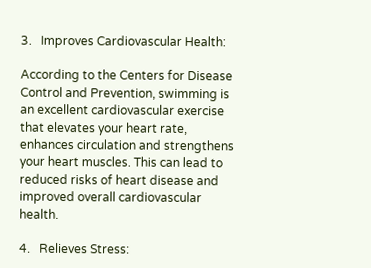3.   Improves Cardiovascular Health:

According to the Centers for Disease Control and Prevention, swimming is an excellent cardiovascular exercise that elevates your heart rate, enhances circulation and strengthens your heart muscles. This can lead to reduced risks of heart disease and improved overall cardiovascular health.

4.   Relieves Stress: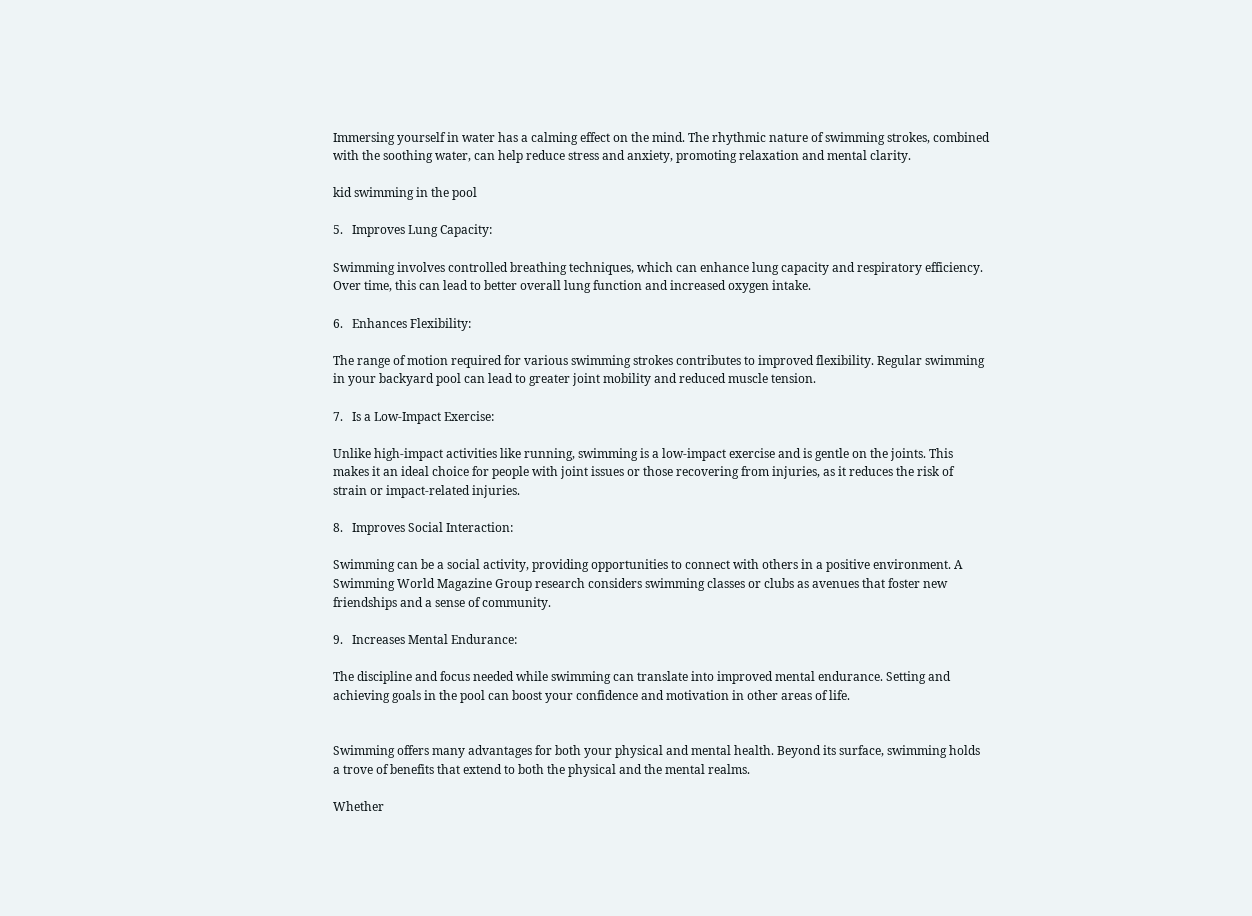Immersing yourself in water has a calming effect on the mind. The rhythmic nature of swimming strokes, combined with the soothing water, can help reduce stress and anxiety, promoting relaxation and mental clarity.

kid swimming in the pool

5.   Improves Lung Capacity:

Swimming involves controlled breathing techniques, which can enhance lung capacity and respiratory efficiency. Over time, this can lead to better overall lung function and increased oxygen intake.

6.   Enhances Flexibility:

The range of motion required for various swimming strokes contributes to improved flexibility. Regular swimming in your backyard pool can lead to greater joint mobility and reduced muscle tension.

7.   Is a Low-Impact Exercise:

Unlike high-impact activities like running, swimming is a low-impact exercise and is gentle on the joints. This makes it an ideal choice for people with joint issues or those recovering from injuries, as it reduces the risk of strain or impact-related injuries.

8.   Improves Social Interaction:

Swimming can be a social activity, providing opportunities to connect with others in a positive environment. A Swimming World Magazine Group research considers swimming classes or clubs as avenues that foster new friendships and a sense of community.

9.   Increases Mental Endurance:

The discipline and focus needed while swimming can translate into improved mental endurance. Setting and achieving goals in the pool can boost your confidence and motivation in other areas of life.


Swimming offers many advantages for both your physical and mental health. Beyond its surface, swimming holds a trove of benefits that extend to both the physical and the mental realms.

Whether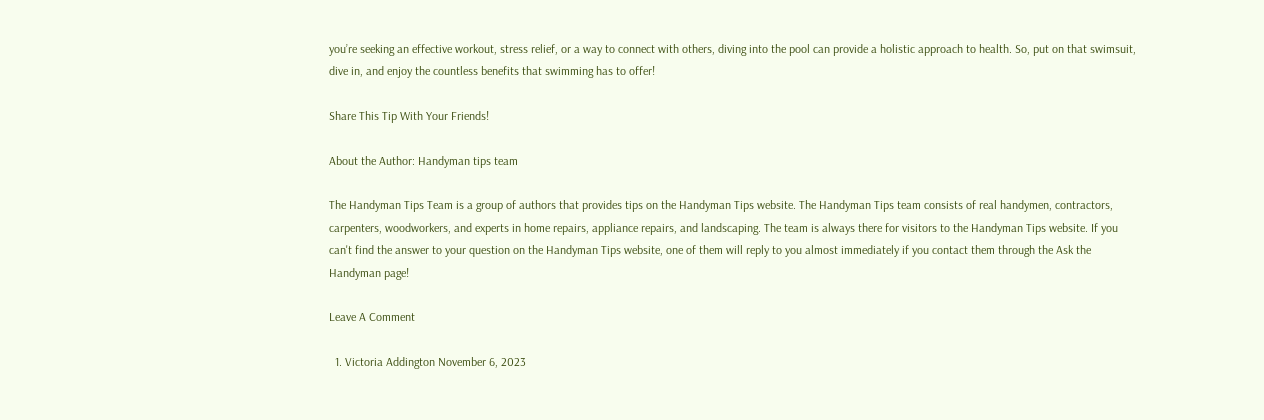you’re seeking an effective workout, stress relief, or a way to connect with others, diving into the pool can provide a holistic approach to health. So, put on that swimsuit, dive in, and enjoy the countless benefits that swimming has to offer!

Share This Tip With Your Friends!

About the Author: Handyman tips team

The Handyman Tips Team is a group of authors that provides tips on the Handyman Tips website. The Handyman Tips team consists of real handymen, contractors, carpenters, woodworkers, and experts in home repairs, appliance repairs, and landscaping. The team is always there for visitors to the Handyman Tips website. If you can't find the answer to your question on the Handyman Tips website, one of them will reply to you almost immediately if you contact them through the Ask the Handyman page!

Leave A Comment

  1. Victoria Addington November 6, 2023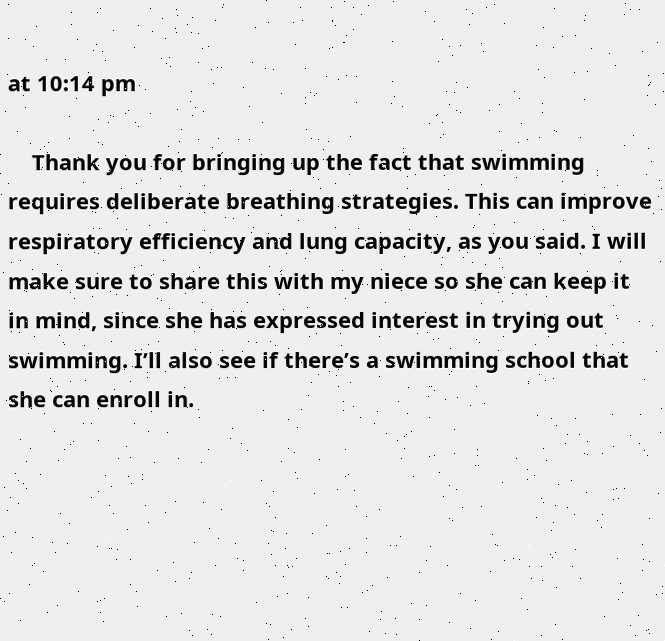at 10:14 pm

    Thank you for bringing up the fact that swimming requires deliberate breathing strategies. This can improve respiratory efficiency and lung capacity, as you said. I will make sure to share this with my niece so she can keep it in mind, since she has expressed interest in trying out swimming. I’ll also see if there’s a swimming school that she can enroll in.